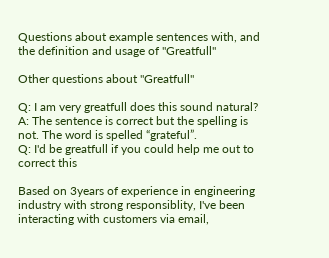Questions about example sentences with, and the definition and usage of "Greatfull"

Other questions about "Greatfull"

Q: I am very greatfull does this sound natural?
A: The sentence is correct but the spelling is not. The word is spelled “grateful”.
Q: I'd be greatfull if you could help me out to correct this

Based on 3years of experience in engineering industry with strong responsiblity, I've been interacting with customers via email,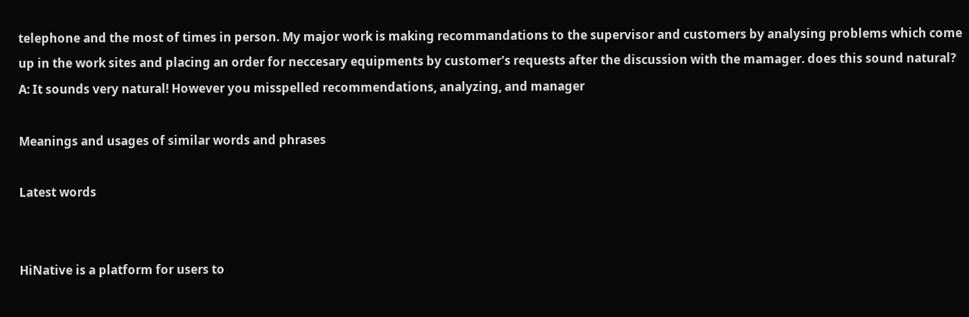telephone and the most of times in person. My major work is making recommandations to the supervisor and customers by analysing problems which come up in the work sites and placing an order for neccesary equipments by customer's requests after the discussion with the mamager. does this sound natural?
A: It sounds very natural! However you misspelled recommendations, analyzing, and manager

Meanings and usages of similar words and phrases

Latest words


HiNative is a platform for users to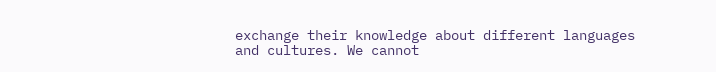exchange their knowledge about different languages and cultures. We cannot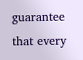guarantee that every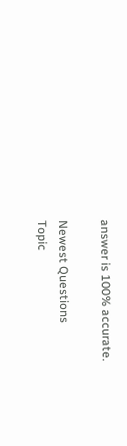answer is 100% accurate.

Newest Questions
Topic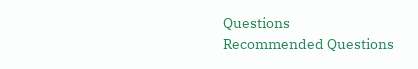Questions
Recommended Questions